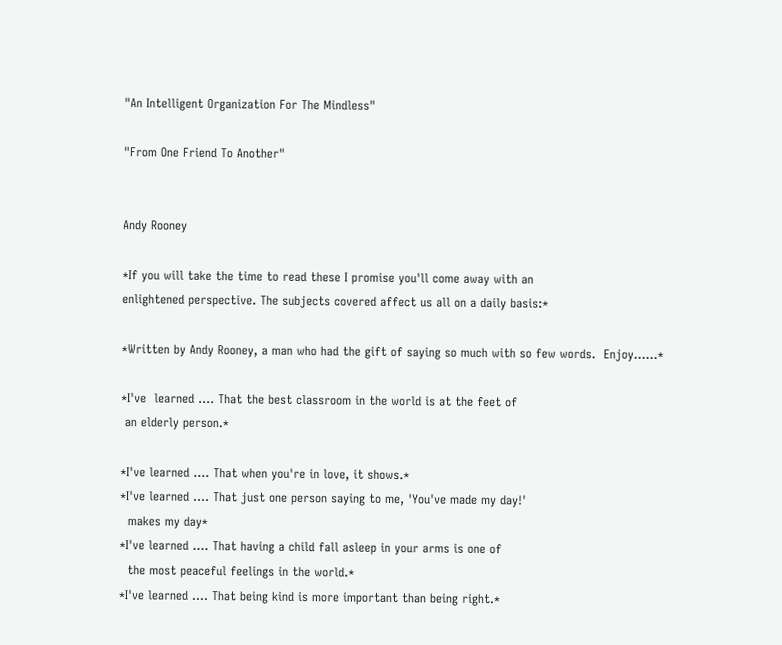"An Intelligent Organization For The Mindless"

"From One Friend To Another"


Andy Rooney

*If you will take the time to read these I promise you'll come away with an
enlightened perspective. The subjects covered affect us all on a daily basis:*

*Written by Andy Rooney, a man who had the gift of saying so much with so few words.  Enjoy......*

*I've  learned .... That the best classroom in the world is at the feet of
 an elderly person.*

*I've learned .... That when you're in love, it shows.*
*I've learned .... That just one person saying to me, 'You've made my day!'
  makes my day*
*I've learned .... That having a child fall asleep in your arms is one of
  the most peaceful feelings in the world.*
*I've learned .... That being kind is more important than being right.*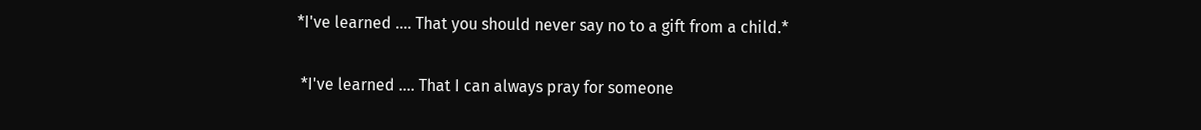*I've learned .... That you should never say no to a gift from a child.*

 *I've learned .... That I can always pray for someone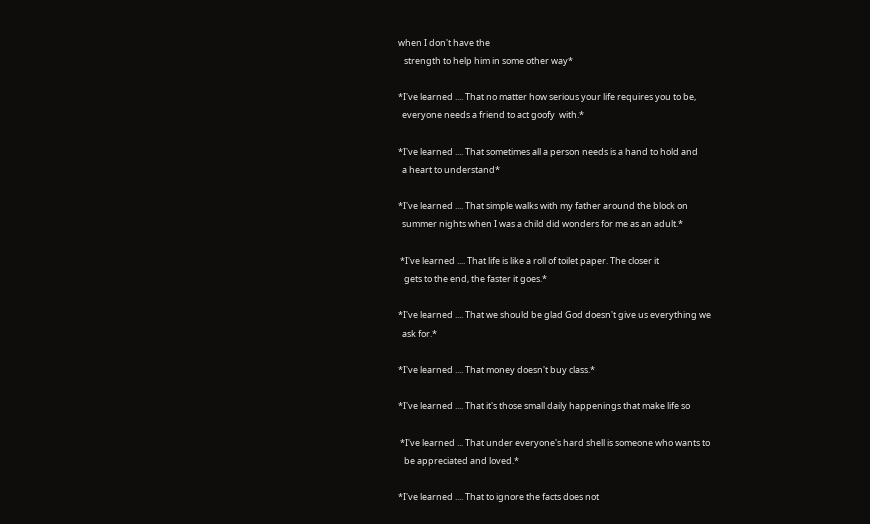when I don't have the
   strength to help him in some other way*

*I've learned .... That no matter how serious your life requires you to be,
  everyone needs a friend to act goofy  with.*

*I've learned .... That sometimes all a person needs is a hand to hold and
  a heart to understand*

*I've learned .... That simple walks with my father around the block on
  summer nights when I was a child did wonders for me as an adult.*

 *I've learned .... That life is like a roll of toilet paper. The closer it
   gets to the end, the faster it goes.*

*I've learned .... That we should be glad God doesn't give us everything we
  ask for.*

*I've learned .... That money doesn't buy class.*

*I've learned .... That it's those small daily happenings that make life so

 *I've learned ... That under everyone's hard shell is someone who wants to
   be appreciated and loved.*

*I've learned .... That to ignore the facts does not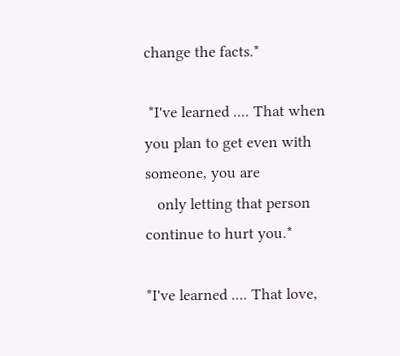change the facts.*

 *I've learned .... That when you plan to get even with someone, you are
   only letting that person continue to hurt you.*

*I've learned .... That love,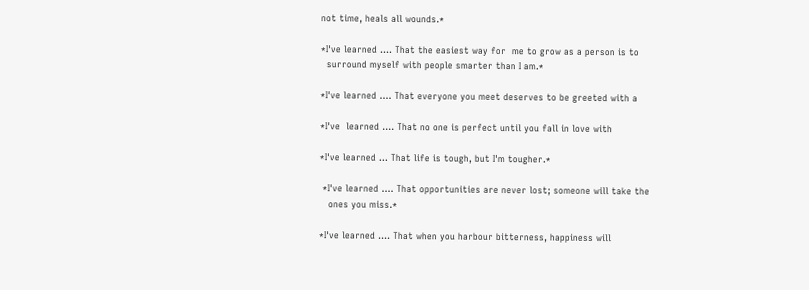not time, heals all wounds.*

*I've learned .... That the easiest way for  me to grow as a person is to
  surround myself with people smarter than I am.*

*I've learned .... That everyone you meet deserves to be greeted with a

*I've  learned .... That no one is perfect until you fall in love with

*I've learned ... That life is tough, but I'm tougher.*

 *I've learned .... That opportunities are never lost; someone will take the
   ones you miss.*

*I've learned .... That when you harbour bitterness, happiness will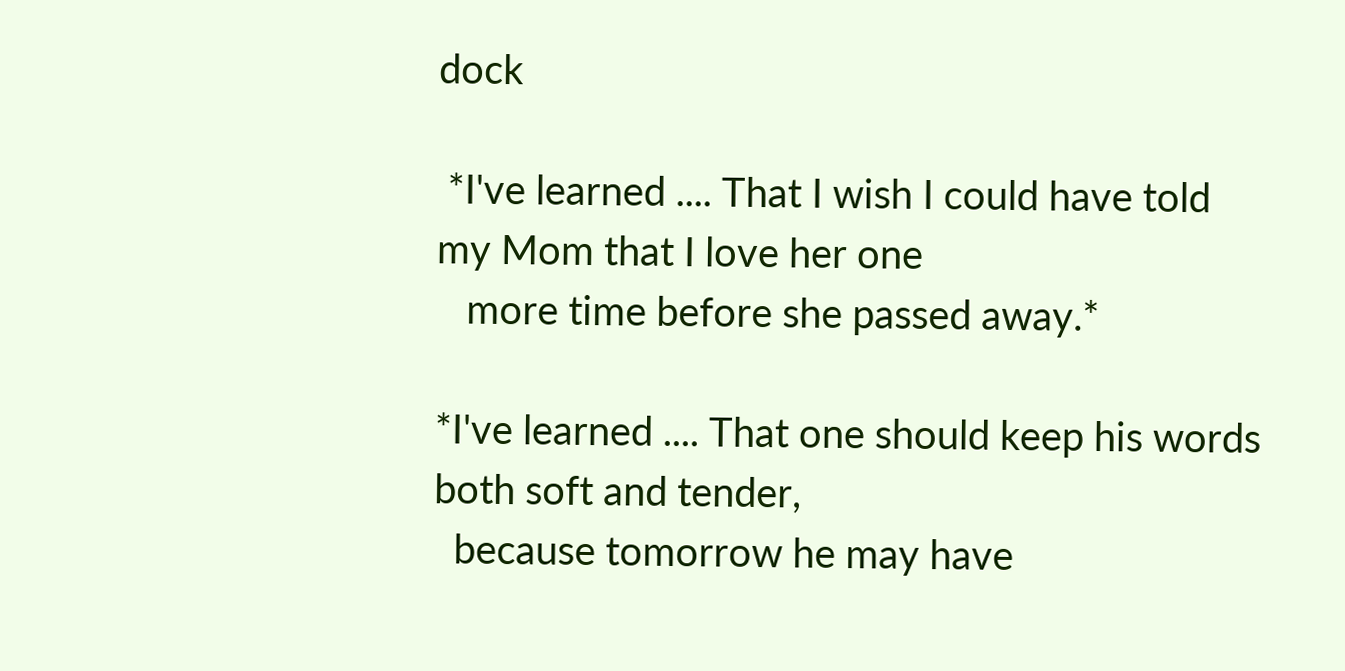dock

 *I've learned .... That I wish I could have told my Mom that I love her one
   more time before she passed away.*

*I've learned .... That one should keep his words both soft and tender,
  because tomorrow he may have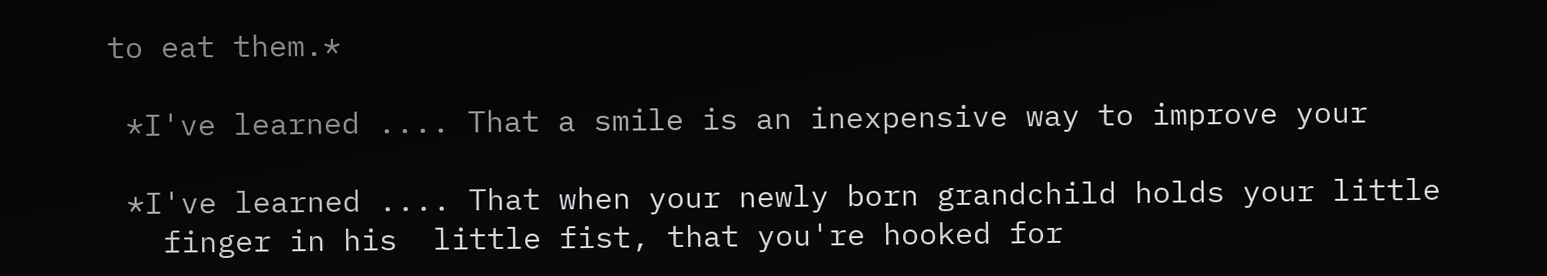to eat them.*

 *I've learned .... That a smile is an inexpensive way to improve your

 *I've learned .... That when your newly born grandchild holds your little
   finger in his  little fist, that you're hooked for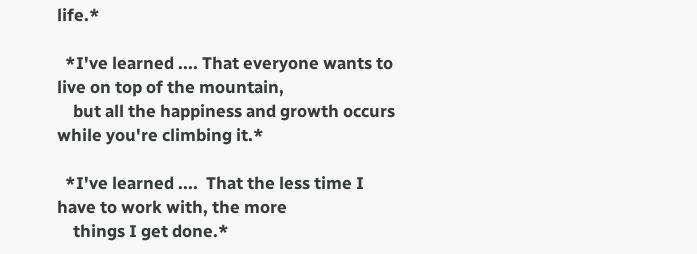life.*

  *I've learned .... That everyone wants to live on top of the mountain,
    but all the happiness and growth occurs while you're climbing it.*

  *I've learned ....  That the less time I have to work with, the more
    things I get done.*